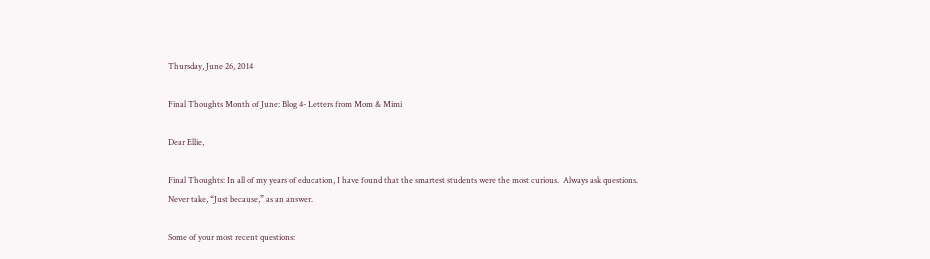Thursday, June 26, 2014

Final Thoughts Month of June: Blog 4- Letters from Mom & Mimi

Dear Ellie,

Final Thoughts: In all of my years of education, I have found that the smartest students were the most curious.  Always ask questions.  Never take, “Just because,” as an answer.

Some of your most recent questions: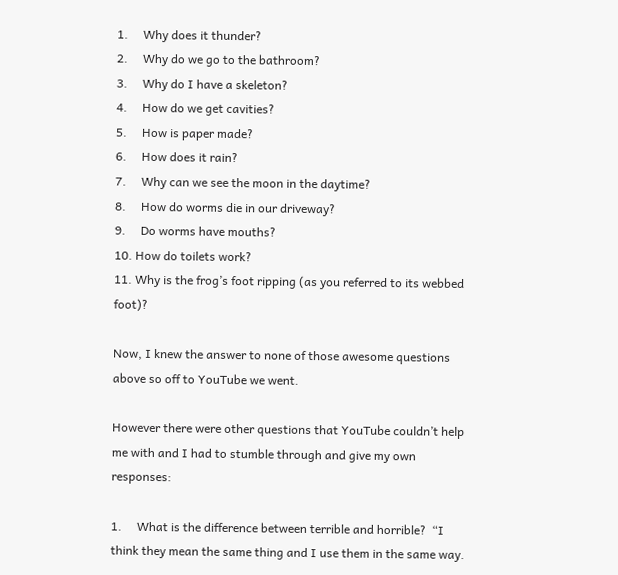1.     Why does it thunder?
2.     Why do we go to the bathroom?
3.     Why do I have a skeleton?
4.     How do we get cavities?
5.     How is paper made?
6.     How does it rain?
7.     Why can we see the moon in the daytime?
8.     How do worms die in our driveway?
9.     Do worms have mouths?
10. How do toilets work?
11. Why is the frog’s foot ripping (as you referred to its webbed foot)?

Now, I knew the answer to none of those awesome questions above so off to YouTube we went.

However there were other questions that YouTube couldn’t help me with and I had to stumble through and give my own responses:

1.     What is the difference between terrible and horrible?  “I think they mean the same thing and I use them in the same way.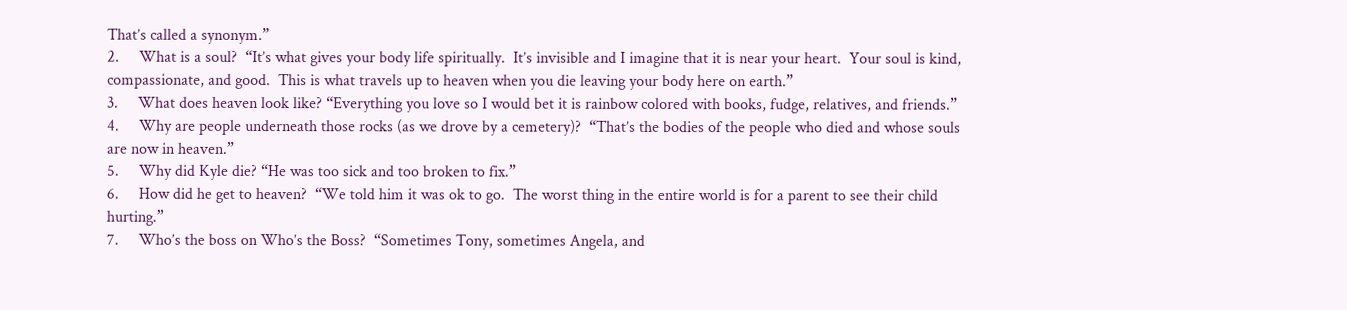That’s called a synonym.”
2.     What is a soul?  “It’s what gives your body life spiritually.  It’s invisible and I imagine that it is near your heart.  Your soul is kind, compassionate, and good.  This is what travels up to heaven when you die leaving your body here on earth.”
3.     What does heaven look like? “Everything you love so I would bet it is rainbow colored with books, fudge, relatives, and friends.”
4.     Why are people underneath those rocks (as we drove by a cemetery)?  “That’s the bodies of the people who died and whose souls are now in heaven.”
5.     Why did Kyle die? “He was too sick and too broken to fix.”
6.     How did he get to heaven?  “We told him it was ok to go.  The worst thing in the entire world is for a parent to see their child hurting.”
7.     Who’s the boss on Who’s the Boss?  “Sometimes Tony, sometimes Angela, and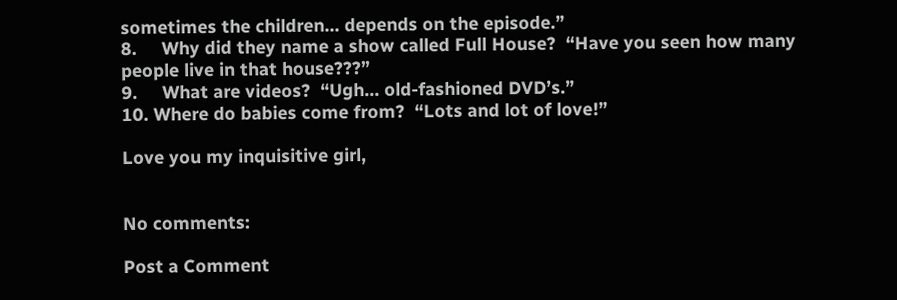sometimes the children… depends on the episode.”
8.     Why did they name a show called Full House?  “Have you seen how many people live in that house???”
9.     What are videos?  “Ugh… old-fashioned DVD’s.”
10. Where do babies come from?  “Lots and lot of love!”

Love you my inquisitive girl,


No comments:

Post a Comment